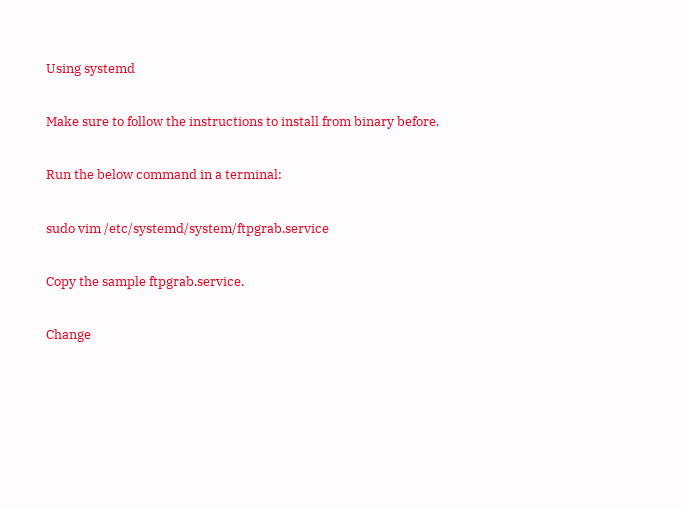Using systemd

Make sure to follow the instructions to install from binary before.

Run the below command in a terminal:

sudo vim /etc/systemd/system/ftpgrab.service

Copy the sample ftpgrab.service.

Change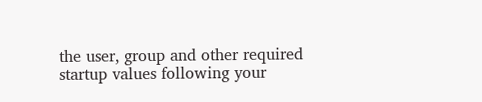the user, group and other required startup values following your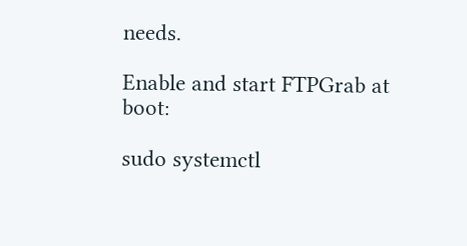needs.

Enable and start FTPGrab at boot:

sudo systemctl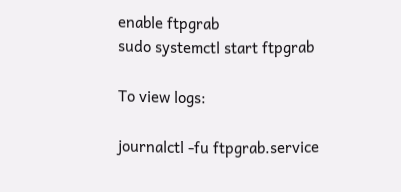enable ftpgrab
sudo systemctl start ftpgrab

To view logs:

journalctl -fu ftpgrab.service